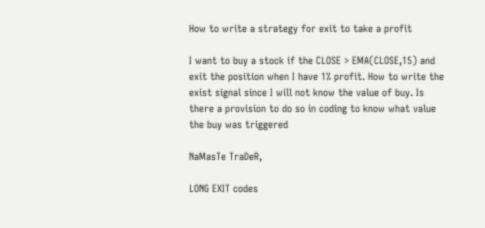How to write a strategy for exit to take a profit

I want to buy a stock if the CLOSE > EMA(CLOSE,15) and exit the position when I have 1% profit. How to write the exist signal since I will not know the value of buy. Is there a provision to do so in coding to know what value the buy was triggered

NaMasTe TraDeR,

LONG EXIT codes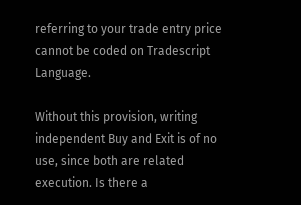referring to your trade entry price cannot be coded on Tradescript Language.

Without this provision, writing independent Buy and Exit is of no use, since both are related execution. Is there a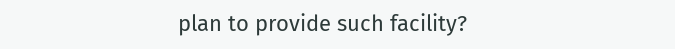plan to provide such facility?